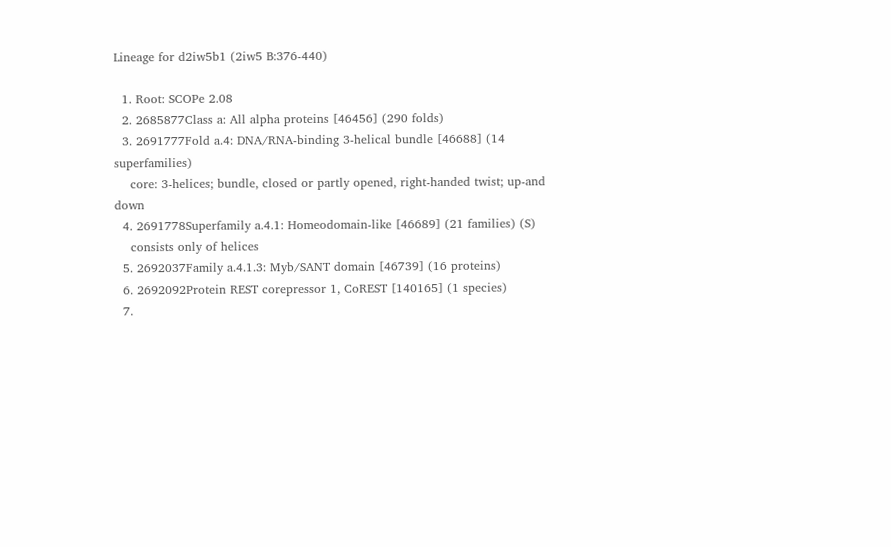Lineage for d2iw5b1 (2iw5 B:376-440)

  1. Root: SCOPe 2.08
  2. 2685877Class a: All alpha proteins [46456] (290 folds)
  3. 2691777Fold a.4: DNA/RNA-binding 3-helical bundle [46688] (14 superfamilies)
    core: 3-helices; bundle, closed or partly opened, right-handed twist; up-and down
  4. 2691778Superfamily a.4.1: Homeodomain-like [46689] (21 families) (S)
    consists only of helices
  5. 2692037Family a.4.1.3: Myb/SANT domain [46739] (16 proteins)
  6. 2692092Protein REST corepressor 1, CoREST [140165] (1 species)
  7.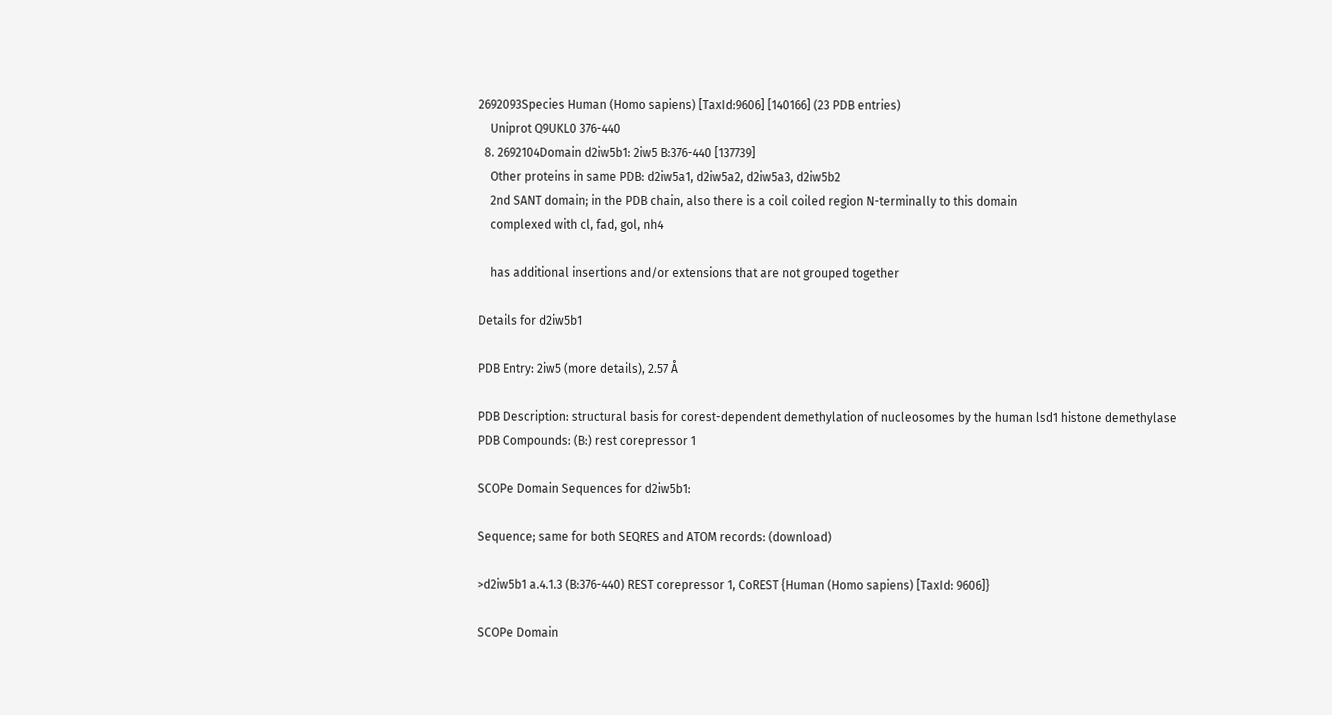2692093Species Human (Homo sapiens) [TaxId:9606] [140166] (23 PDB entries)
    Uniprot Q9UKL0 376-440
  8. 2692104Domain d2iw5b1: 2iw5 B:376-440 [137739]
    Other proteins in same PDB: d2iw5a1, d2iw5a2, d2iw5a3, d2iw5b2
    2nd SANT domain; in the PDB chain, also there is a coil coiled region N-terminally to this domain
    complexed with cl, fad, gol, nh4

    has additional insertions and/or extensions that are not grouped together

Details for d2iw5b1

PDB Entry: 2iw5 (more details), 2.57 Å

PDB Description: structural basis for corest-dependent demethylation of nucleosomes by the human lsd1 histone demethylase
PDB Compounds: (B:) rest corepressor 1

SCOPe Domain Sequences for d2iw5b1:

Sequence; same for both SEQRES and ATOM records: (download)

>d2iw5b1 a.4.1.3 (B:376-440) REST corepressor 1, CoREST {Human (Homo sapiens) [TaxId: 9606]}

SCOPe Domain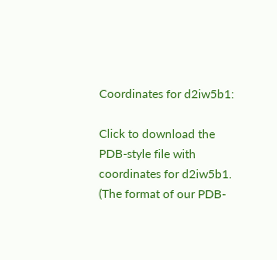Coordinates for d2iw5b1:

Click to download the PDB-style file with coordinates for d2iw5b1.
(The format of our PDB-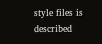style files is described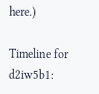here.)

Timeline for d2iw5b1: